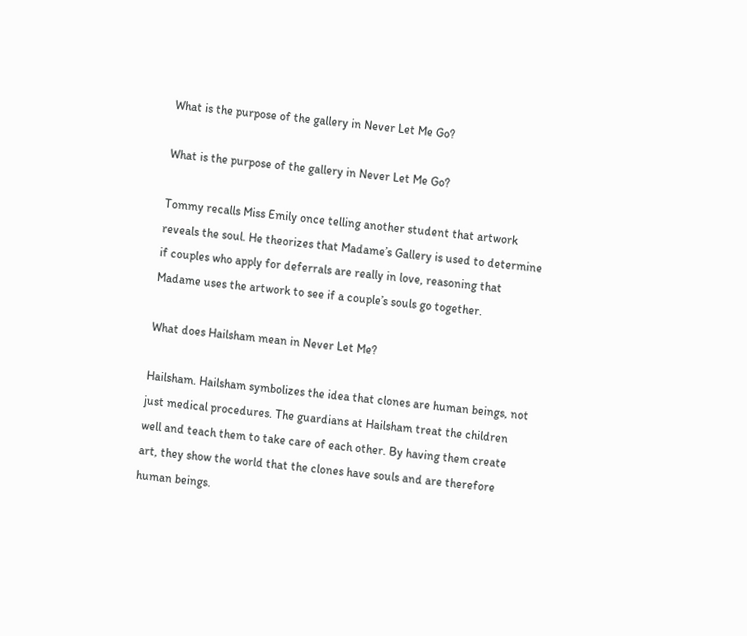What is the purpose of the gallery in Never Let Me Go?

What is the purpose of the gallery in Never Let Me Go?

Tommy recalls Miss Emily once telling another student that artwork reveals the soul. He theorizes that Madame’s Gallery is used to determine if couples who apply for deferrals are really in love, reasoning that Madame uses the artwork to see if a couple’s souls go together.

What does Hailsham mean in Never Let Me?

Hailsham. Hailsham symbolizes the idea that clones are human beings, not just medical procedures. The guardians at Hailsham treat the children well and teach them to take care of each other. By having them create art, they show the world that the clones have souls and are therefore human beings.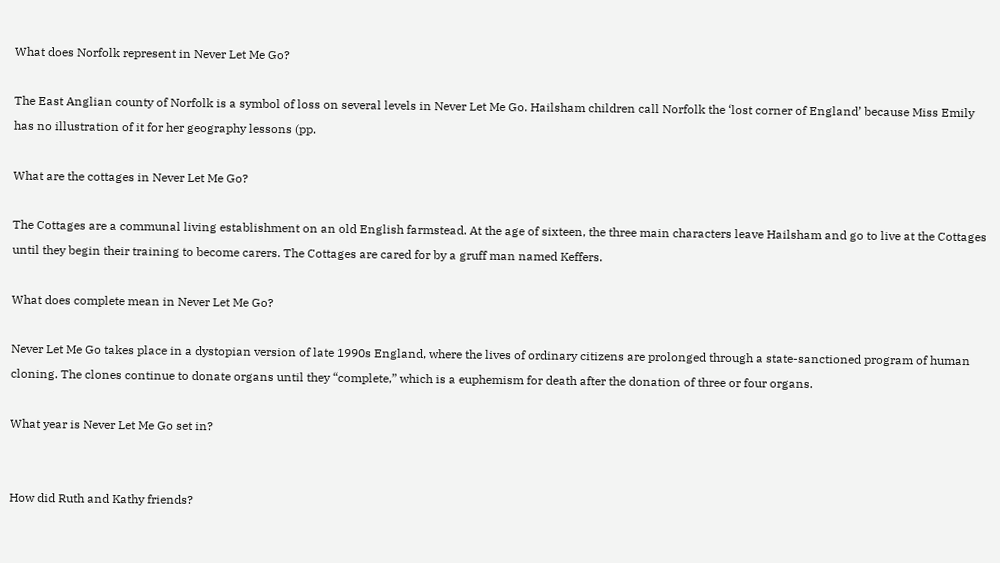What does Norfolk represent in Never Let Me Go?

The East Anglian county of Norfolk is a symbol of loss on several levels in Never Let Me Go. Hailsham children call Norfolk the ‘lost corner of England’ because Miss Emily has no illustration of it for her geography lessons (pp.

What are the cottages in Never Let Me Go?

The Cottages are a communal living establishment on an old English farmstead. At the age of sixteen, the three main characters leave Hailsham and go to live at the Cottages until they begin their training to become carers. The Cottages are cared for by a gruff man named Keffers.

What does complete mean in Never Let Me Go?

Never Let Me Go takes place in a dystopian version of late 1990s England, where the lives of ordinary citizens are prolonged through a state-sanctioned program of human cloning. The clones continue to donate organs until they “complete,” which is a euphemism for death after the donation of three or four organs.

What year is Never Let Me Go set in?


How did Ruth and Kathy friends?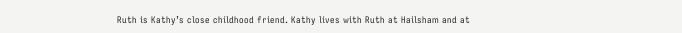Ruth is Kathy’s close childhood friend. Kathy lives with Ruth at Hailsham and at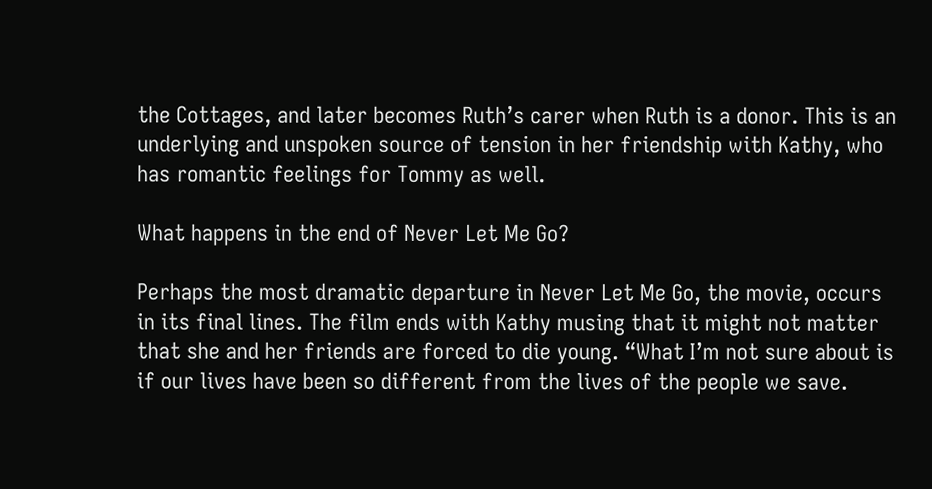the Cottages, and later becomes Ruth’s carer when Ruth is a donor. This is an underlying and unspoken source of tension in her friendship with Kathy, who has romantic feelings for Tommy as well.

What happens in the end of Never Let Me Go?

Perhaps the most dramatic departure in Never Let Me Go, the movie, occurs in its final lines. The film ends with Kathy musing that it might not matter that she and her friends are forced to die young. “What I’m not sure about is if our lives have been so different from the lives of the people we save.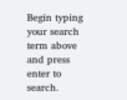Begin typing your search term above and press enter to search.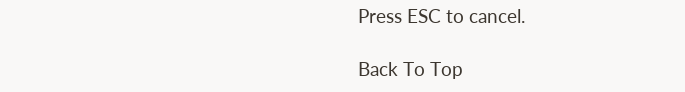Press ESC to cancel.

Back To Top